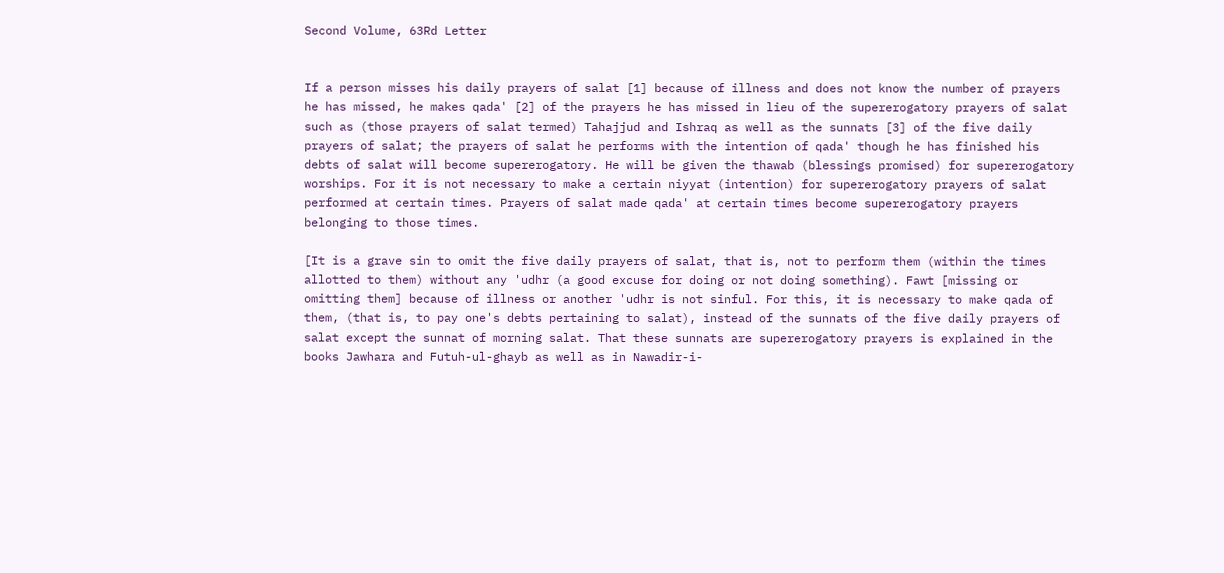Second Volume, 63Rd Letter


If a person misses his daily prayers of salat [1] because of illness and does not know the number of prayers he has missed, he makes qada' [2] of the prayers he has missed in lieu of the supererogatory prayers of salat such as (those prayers of salat termed) Tahajjud and Ishraq as well as the sunnats [3] of the five daily prayers of salat; the prayers of salat he performs with the intention of qada' though he has finished his debts of salat will become supererogatory. He will be given the thawab (blessings promised) for supererogatory worships. For it is not necessary to make a certain niyyat (intention) for supererogatory prayers of salat performed at certain times. Prayers of salat made qada' at certain times become supererogatory prayers belonging to those times.

[It is a grave sin to omit the five daily prayers of salat, that is, not to perform them (within the times allotted to them) without any 'udhr (a good excuse for doing or not doing something). Fawt [missing or omitting them] because of illness or another 'udhr is not sinful. For this, it is necessary to make qada of them, (that is, to pay one's debts pertaining to salat), instead of the sunnats of the five daily prayers of salat except the sunnat of morning salat. That these sunnats are supererogatory prayers is explained in the books Jawhara and Futuh-ul-ghayb as well as in Nawadir-i-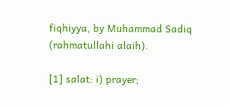fiqhiyya, by Muhammad Sadiq (rahmatullahi alaih).

[1] salat: i) prayer;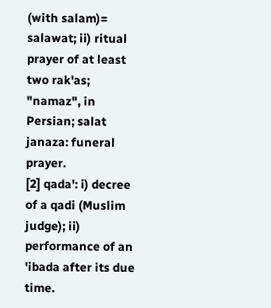(with salam)= salawat; ii) ritual prayer of at least two rak'as; "namaz", in Persian; salat janaza: funeral prayer.
[2] qada': i) decree of a qadi (Muslim judge); ii) performance of an 'ibada after its due time.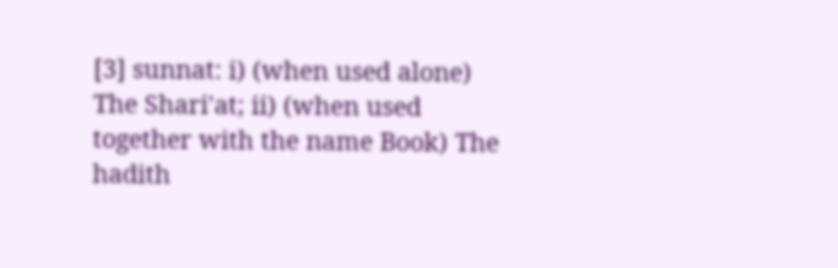[3] sunnat: i) (when used alone) The Shari'at; ii) (when used together with the name Book) The hadith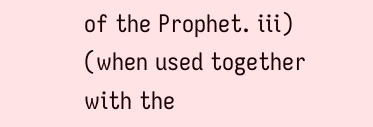of the Prophet. iii) (when used together with the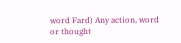word Fard) Any action, word or thought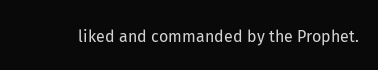liked and commanded by the Prophet.